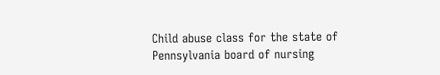Child abuse class for the state of Pennsylvania board of nursing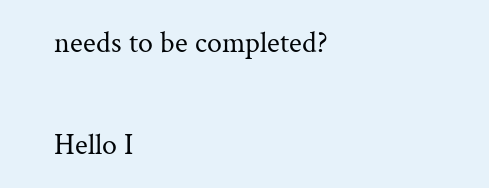needs to be completed?

Hello I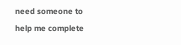need someone to help me complete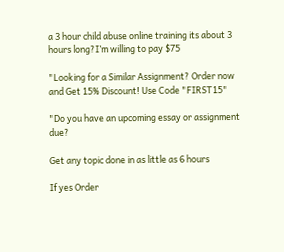a 3 hour child abuse online training its about 3 hours long?I’m willing to pay $75

"Looking for a Similar Assignment? Order now and Get 15% Discount! Use Code "FIRST15"

"Do you have an upcoming essay or assignment due?

Get any topic done in as little as 6 hours

If yes Order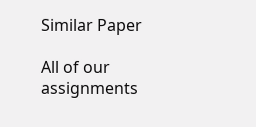Similar Paper

All of our assignments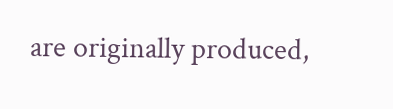are originally produced,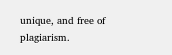unique, and free of plagiarism.